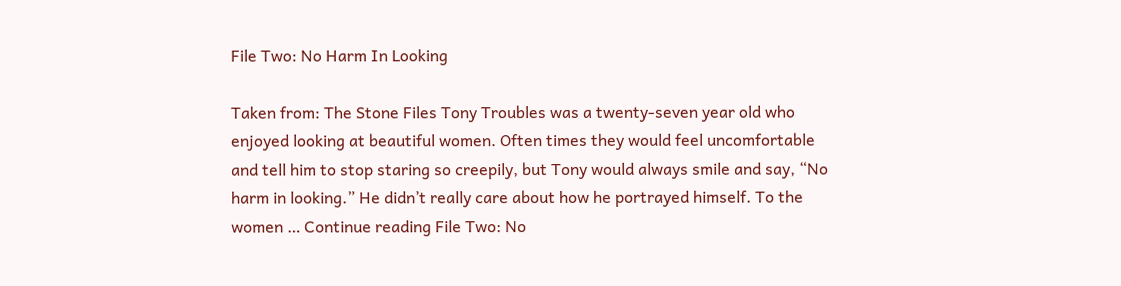File Two: No Harm In Looking

Taken from: The Stone Files Tony Troubles was a twenty-seven year old who enjoyed looking at beautiful women. Often times they would feel uncomfortable and tell him to stop staring so creepily, but Tony would always smile and say, “No harm in looking.” He didn’t really care about how he portrayed himself. To the women … Continue reading File Two: No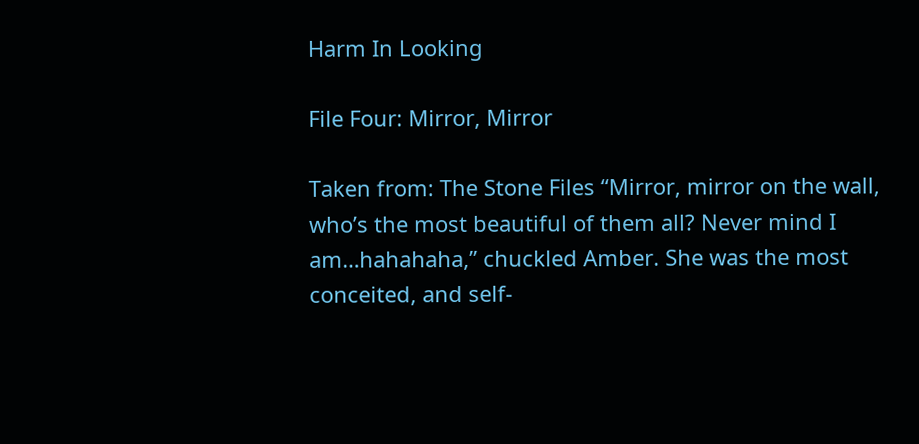Harm In Looking

File Four: Mirror, Mirror

Taken from: The Stone Files “Mirror, mirror on the wall, who’s the most beautiful of them all? Never mind I am…hahahaha,” chuckled Amber. She was the most conceited, and self-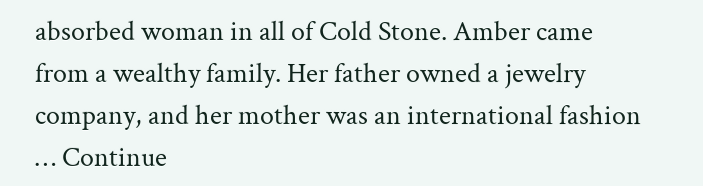absorbed woman in all of Cold Stone. Amber came from a wealthy family. Her father owned a jewelry company, and her mother was an international fashion … Continue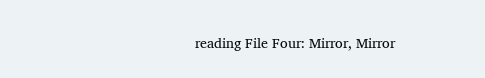reading File Four: Mirror, Mirror